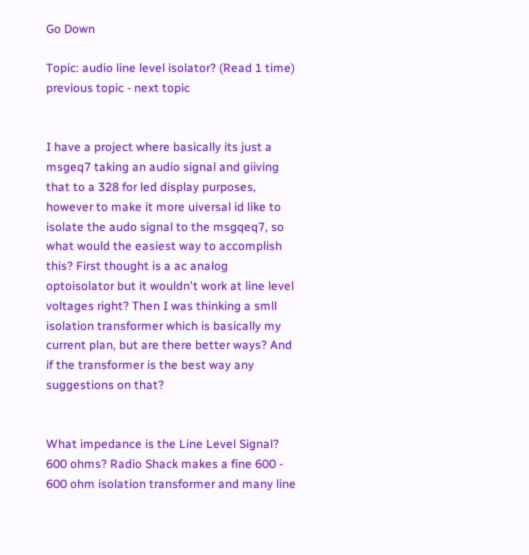Go Down

Topic: audio line level isolator? (Read 1 time) previous topic - next topic


I have a project where basically its just a msgeq7 taking an audio signal and giiving that to a 328 for led display purposes, however to make it more uiversal id like to isolate the audo signal to the msgqeq7, so what would the easiest way to accomplish this? First thought is a ac analog optoisolator but it wouldn't work at line level voltages right? Then I was thinking a smll isolation transformer which is basically my current plan, but are there better ways? And if the transformer is the best way any suggestions on that?


What impedance is the Line Level Signal? 600 ohms? Radio Shack makes a fine 600 - 600 ohm isolation transformer and many line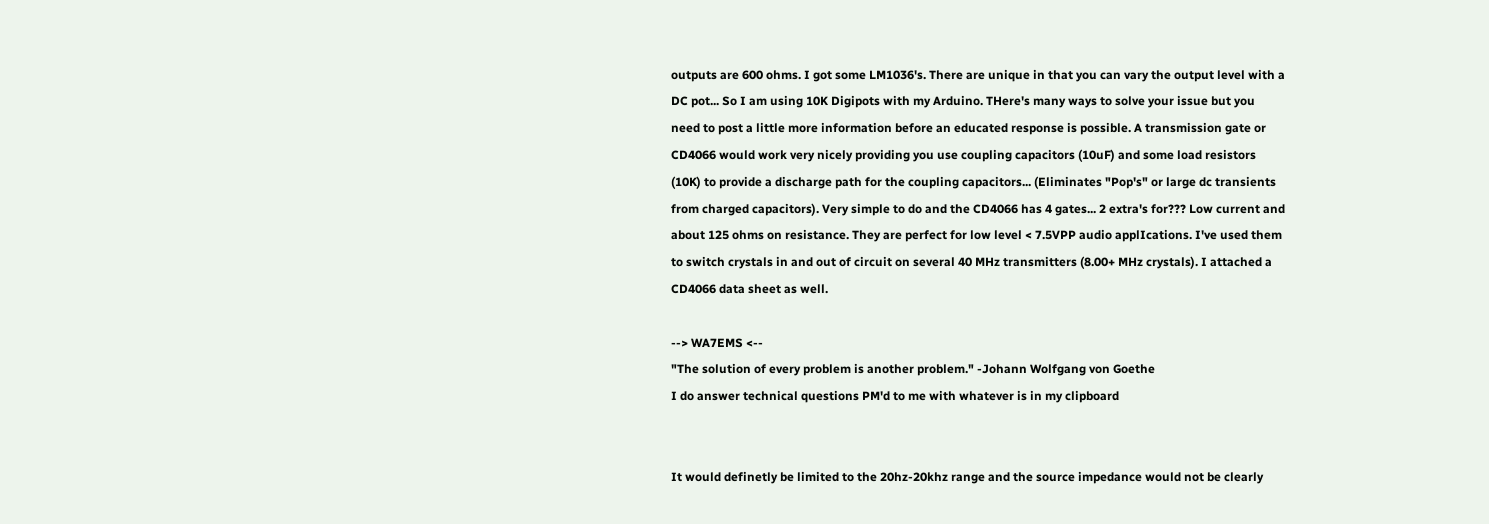outputs are 600 ohms. I got some LM1036's. There are unique in that you can vary the output level with a DC pot... So I am using 10K Digipots with my Arduino. THere's many ways to solve your issue but you need to post a little more information before an educated response is possible. A transmission gate or CD4066 would work very nicely providing you use coupling capacitors (10uF) and some load resistors (10K) to provide a discharge path for the coupling capacitors... (Eliminates "Pop's" or large dc transients from charged capacitors). Very simple to do and the CD4066 has 4 gates... 2 extra's for??? Low current and about 125 ohms on resistance. They are perfect for low level < 7.5VPP audio applIcations. I've used them to switch crystals in and out of circuit on several 40 MHz transmitters (8.00+ MHz crystals). I attached a CD4066 data sheet as well.

--> WA7EMS <--
"The solution of every problem is another problem." -Johann Wolfgang von Goethe
I do answer technical questions PM'd to me with whatever is in my clipboard


It would definetly be limited to the 20hz-20khz range and the source impedance would not be clearly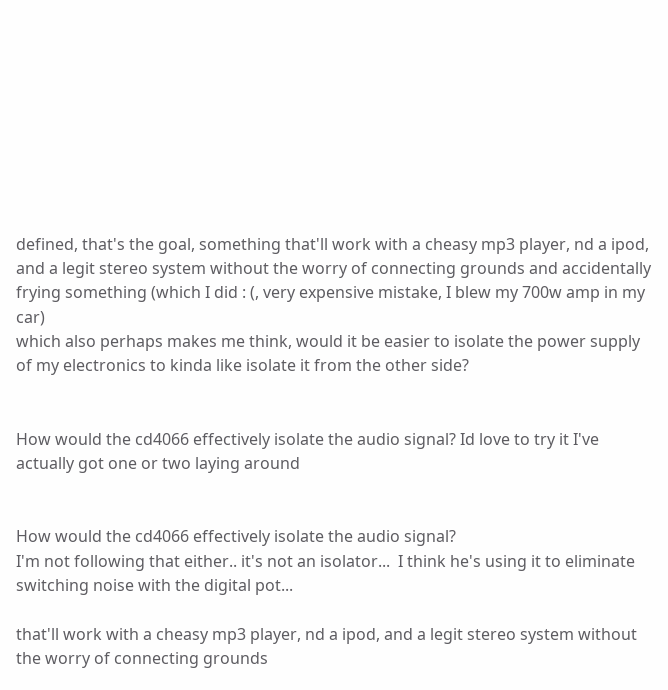defined, that's the goal, something that'll work with a cheasy mp3 player, nd a ipod, and a legit stereo system without the worry of connecting grounds and accidentally frying something (which I did : (, very expensive mistake, I blew my 700w amp in my car)
which also perhaps makes me think, would it be easier to isolate the power supply of my electronics to kinda like isolate it from the other side?


How would the cd4066 effectively isolate the audio signal? Id love to try it I've actually got one or two laying around


How would the cd4066 effectively isolate the audio signal?
I'm not following that either.. it's not an isolator...  I think he's using it to eliminate switching noise with the digital pot...

that'll work with a cheasy mp3 player, nd a ipod, and a legit stereo system without the worry of connecting grounds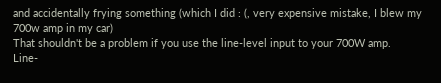and accidentally frying something (which I did : (, very expensive mistake, I blew my 700w amp in my car)
That shouldn't be a problem if you use the line-level input to your 700W amp.    Line-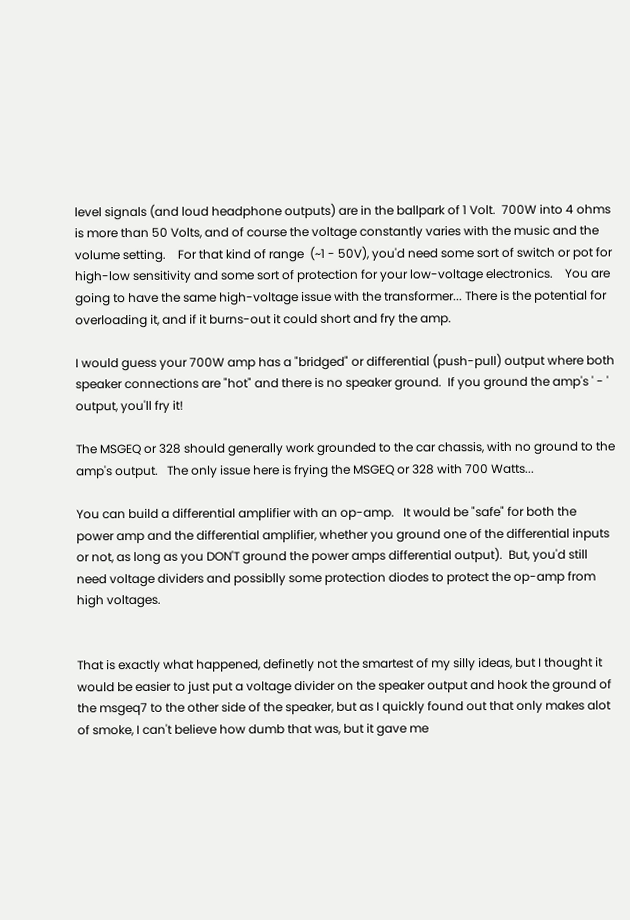level signals (and loud headphone outputs) are in the ballpark of 1 Volt.  700W into 4 ohms is more than 50 Volts, and of course the voltage constantly varies with the music and the  volume setting.    For that kind of range  (~1 - 50V), you'd need some sort of switch or pot for high-low sensitivity and some sort of protection for your low-voltage electronics.    You are going to have the same high-voltage issue with the transformer... There is the potential for overloading it, and if it burns-out it could short and fry the amp.

I would guess your 700W amp has a "bridged" or differential (push-pull) output where both speaker connections are "hot" and there is no speaker ground.  If you ground the amp's ' - ' output, you'll fry it!

The MSGEQ or 328 should generally work grounded to the car chassis, with no ground to the amp's output.   The only issue here is frying the MSGEQ or 328 with 700 Watts...

You can build a differential amplifier with an op-amp.   It would be "safe" for both the power amp and the differential amplifier, whether you ground one of the differential inputs or not, as long as you DON'T ground the power amps differential output).  But, you'd still need voltage dividers and possiblly some protection diodes to protect the op-amp from high voltages.


That is exactly what happened, definetly not the smartest of my silly ideas, but I thought it would be easier to just put a voltage divider on the speaker output and hook the ground of the msgeq7 to the other side of the speaker, but as I quickly found out that only makes alot of smoke, I can't believe how dumb that was, but it gave me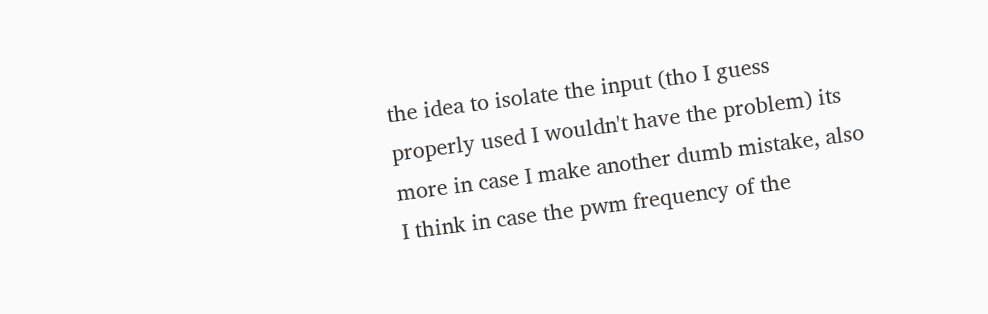the idea to isolate the input (tho I guess properly used I wouldn't have the problem) its more in case I make another dumb mistake, also I think in case the pwm frequency of the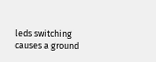leds switching causes a ground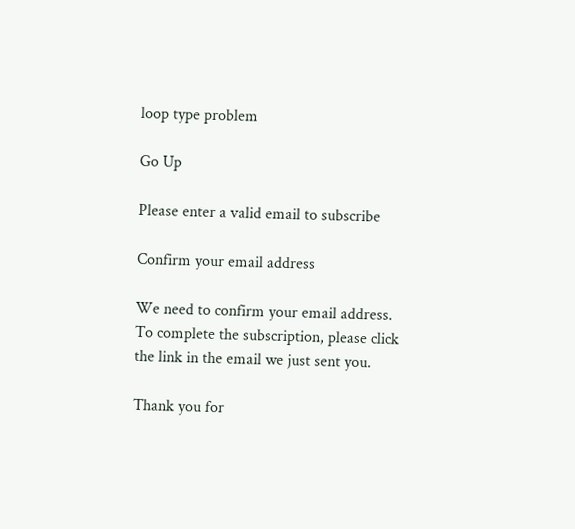loop type problem

Go Up

Please enter a valid email to subscribe

Confirm your email address

We need to confirm your email address.
To complete the subscription, please click the link in the email we just sent you.

Thank you for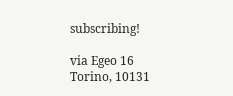subscribing!

via Egeo 16
Torino, 10131